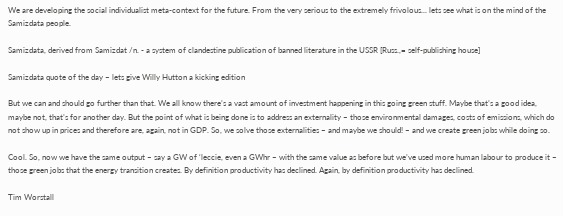We are developing the social individualist meta-context for the future. From the very serious to the extremely frivolous... lets see what is on the mind of the Samizdata people.

Samizdata, derived from Samizdat /n. - a system of clandestine publication of banned literature in the USSR [Russ.,= self-publishing house]

Samizdata quote of the day – lets give Willy Hutton a kicking edition

But we can and should go further than that. We all know there’s a vast amount of investment happening in this going green stuff. Maybe that’s a good idea, maybe not, that’s for another day. But the point of what is being done is to address an externality – those environmental damages, costs of emissions, which do not show up in prices and therefore are, again, not in GDP. So, we solve those externalities – and maybe we should! – and we create green jobs while doing so.

Cool. So, now we have the same output – say a GW of ‘leccie, even a GWhr – with the same value as before but we’ve used more human labour to produce it – those green jobs that the energy transition creates. By definition productivity has declined. Again, by definition productivity has declined.

Tim Worstall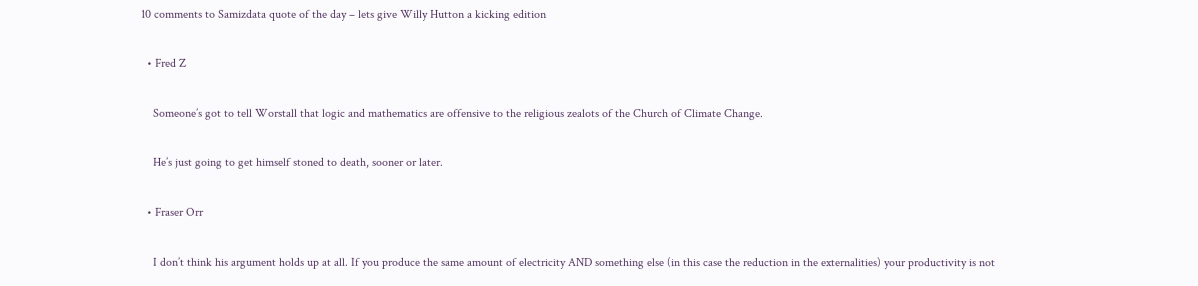10 comments to Samizdata quote of the day – lets give Willy Hutton a kicking edition

  • Fred Z

    Someone’s got to tell Worstall that logic and mathematics are offensive to the religious zealots of the Church of Climate Change.

    He’s just going to get himself stoned to death, sooner or later.

  • Fraser Orr

    I don’t think his argument holds up at all. If you produce the same amount of electricity AND something else (in this case the reduction in the externalities) your productivity is not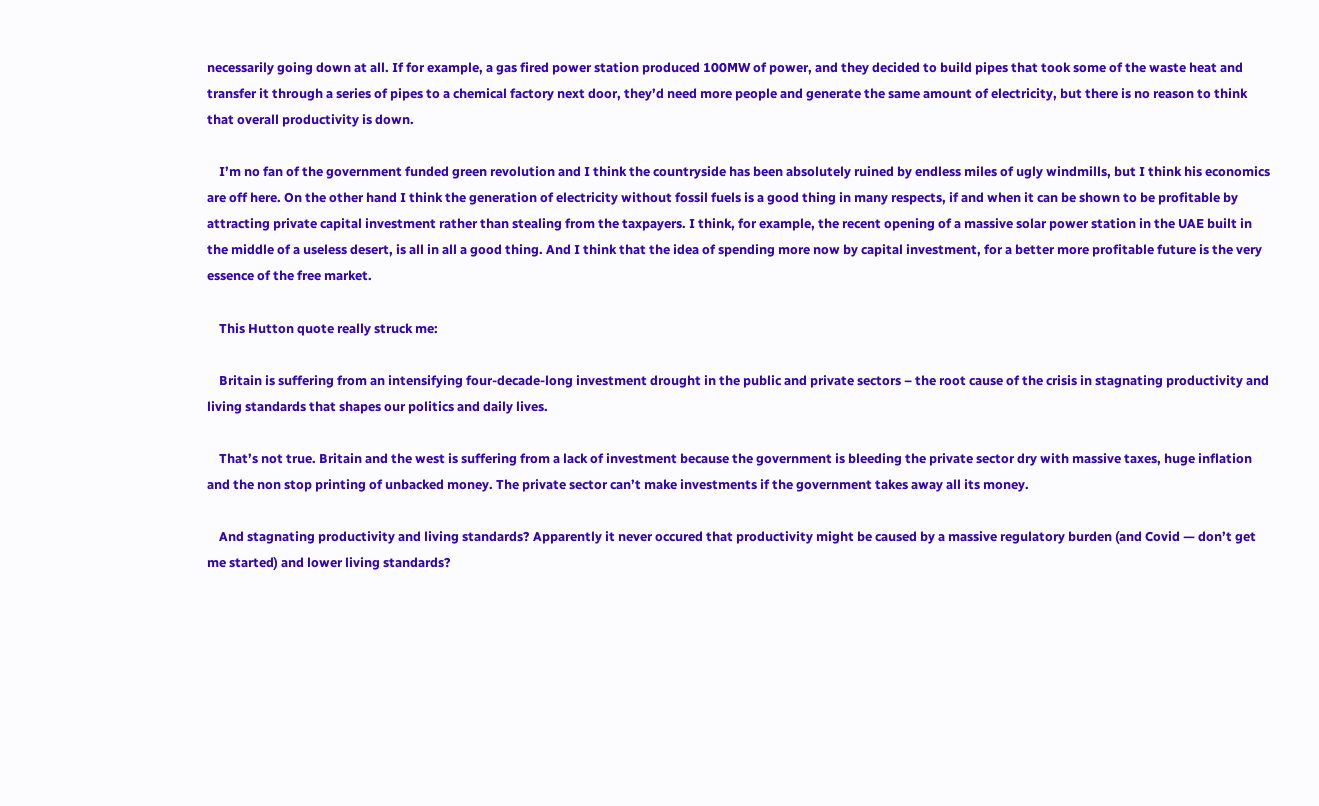necessarily going down at all. If for example, a gas fired power station produced 100MW of power, and they decided to build pipes that took some of the waste heat and transfer it through a series of pipes to a chemical factory next door, they’d need more people and generate the same amount of electricity, but there is no reason to think that overall productivity is down.

    I’m no fan of the government funded green revolution and I think the countryside has been absolutely ruined by endless miles of ugly windmills, but I think his economics are off here. On the other hand I think the generation of electricity without fossil fuels is a good thing in many respects, if and when it can be shown to be profitable by attracting private capital investment rather than stealing from the taxpayers. I think, for example, the recent opening of a massive solar power station in the UAE built in the middle of a useless desert, is all in all a good thing. And I think that the idea of spending more now by capital investment, for a better more profitable future is the very essence of the free market.

    This Hutton quote really struck me:

    Britain is suffering from an intensifying four-decade-long investment drought in the public and private sectors – the root cause of the crisis in stagnating productivity and living standards that shapes our politics and daily lives.

    That’s not true. Britain and the west is suffering from a lack of investment because the government is bleeding the private sector dry with massive taxes, huge inflation and the non stop printing of unbacked money. The private sector can’t make investments if the government takes away all its money.

    And stagnating productivity and living standards? Apparently it never occured that productivity might be caused by a massive regulatory burden (and Covid — don’t get me started) and lower living standards?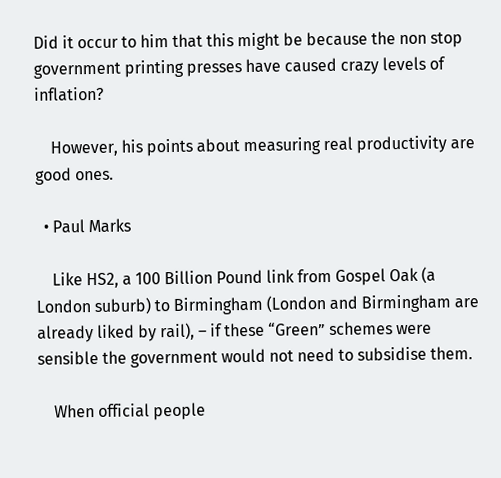Did it occur to him that this might be because the non stop government printing presses have caused crazy levels of inflation?

    However, his points about measuring real productivity are good ones.

  • Paul Marks

    Like HS2, a 100 Billion Pound link from Gospel Oak (a London suburb) to Birmingham (London and Birmingham are already liked by rail), – if these “Green” schemes were sensible the government would not need to subsidise them.

    When official people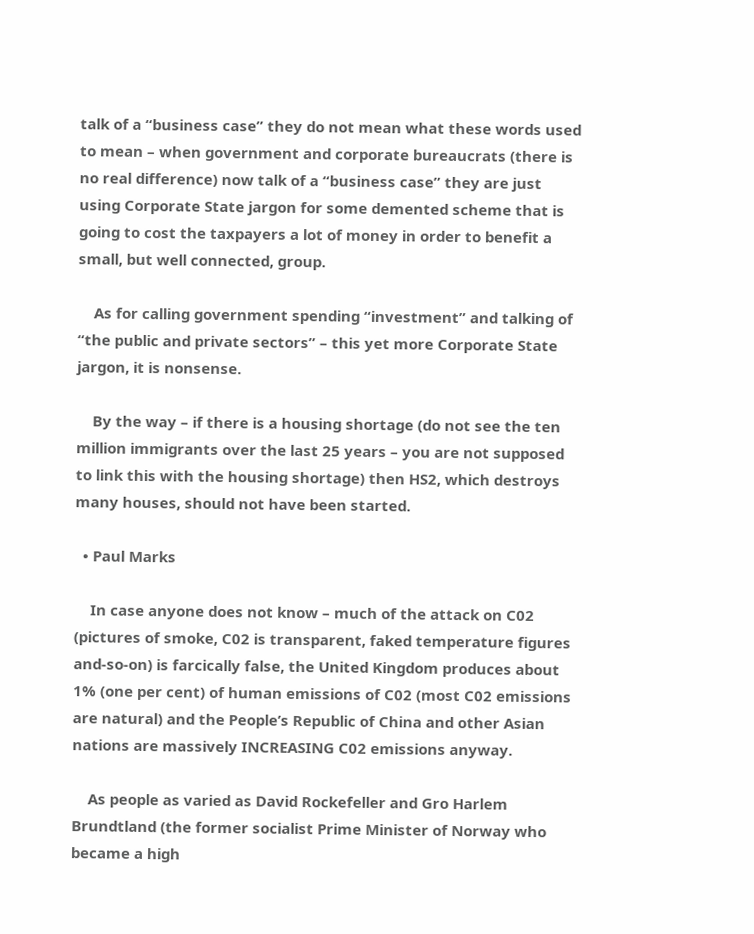talk of a “business case” they do not mean what these words used to mean – when government and corporate bureaucrats (there is no real difference) now talk of a “business case” they are just using Corporate State jargon for some demented scheme that is going to cost the taxpayers a lot of money in order to benefit a small, but well connected, group.

    As for calling government spending “investment” and talking of “the public and private sectors” – this yet more Corporate State jargon, it is nonsense.

    By the way – if there is a housing shortage (do not see the ten million immigrants over the last 25 years – you are not supposed to link this with the housing shortage) then HS2, which destroys many houses, should not have been started.

  • Paul Marks

    In case anyone does not know – much of the attack on C02 (pictures of smoke, C02 is transparent, faked temperature figures and-so-on) is farcically false, the United Kingdom produces about 1% (one per cent) of human emissions of C02 (most C02 emissions are natural) and the People’s Republic of China and other Asian nations are massively INCREASING C02 emissions anyway.

    As people as varied as David Rockefeller and Gro Harlem Brundtland (the former socialist Prime Minister of Norway who became a high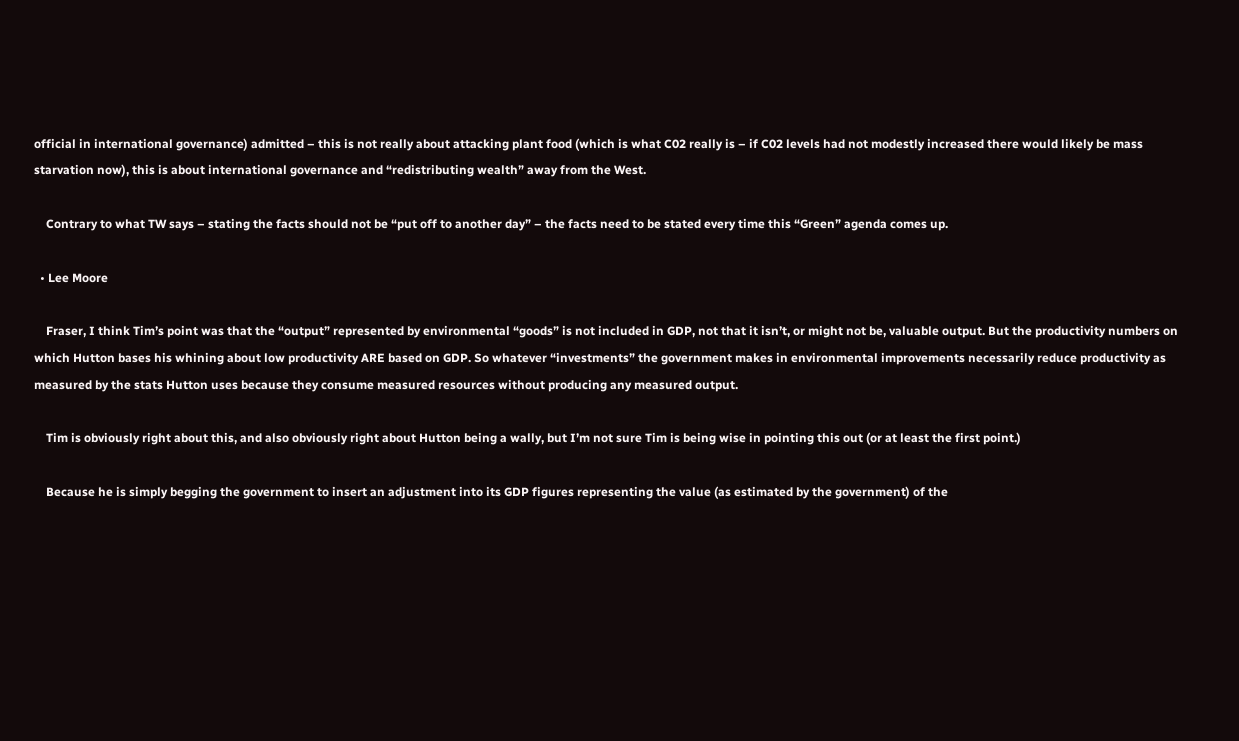official in international governance) admitted – this is not really about attacking plant food (which is what C02 really is – if C02 levels had not modestly increased there would likely be mass starvation now), this is about international governance and “redistributing wealth” away from the West.

    Contrary to what TW says – stating the facts should not be “put off to another day” – the facts need to be stated every time this “Green” agenda comes up.

  • Lee Moore

    Fraser, I think Tim’s point was that the “output” represented by environmental “goods” is not included in GDP, not that it isn’t, or might not be, valuable output. But the productivity numbers on which Hutton bases his whining about low productivity ARE based on GDP. So whatever “investments” the government makes in environmental improvements necessarily reduce productivity as measured by the stats Hutton uses because they consume measured resources without producing any measured output.

    Tim is obviously right about this, and also obviously right about Hutton being a wally, but I’m not sure Tim is being wise in pointing this out (or at least the first point.)

    Because he is simply begging the government to insert an adjustment into its GDP figures representing the value (as estimated by the government) of the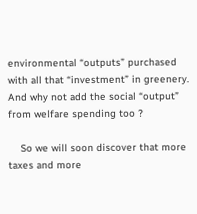environmental “outputs” purchased with all that “investment” in greenery. And why not add the social “output” from welfare spending too ?

    So we will soon discover that more taxes and more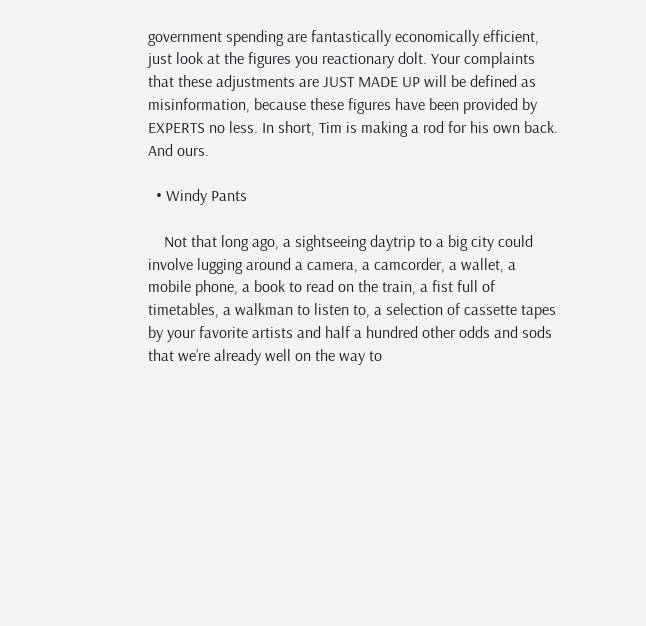government spending are fantastically economically efficient, just look at the figures you reactionary dolt. Your complaints that these adjustments are JUST MADE UP will be defined as misinformation, because these figures have been provided by EXPERTS no less. In short, Tim is making a rod for his own back. And ours.

  • Windy Pants

    Not that long ago, a sightseeing daytrip to a big city could involve lugging around a camera, a camcorder, a wallet, a mobile phone, a book to read on the train, a fist full of timetables, a walkman to listen to, a selection of cassette tapes by your favorite artists and half a hundred other odds and sods that we’re already well on the way to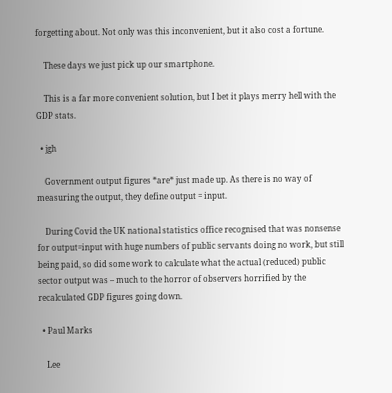forgetting about. Not only was this inconvenient, but it also cost a fortune.

    These days we just pick up our smartphone.

    This is a far more convenient solution, but I bet it plays merry hell with the GDP stats.

  • jgh

    Government output figures *are* just made up. As there is no way of measuring the output, they define output = input.

    During Covid the UK national statistics office recognised that was nonsense for output=input with huge numbers of public servants doing no work, but still being paid, so did some work to calculate what the actual (reduced) public sector output was – much to the horror of observers horrified by the recalculated GDP figures going down.

  • Paul Marks

    Lee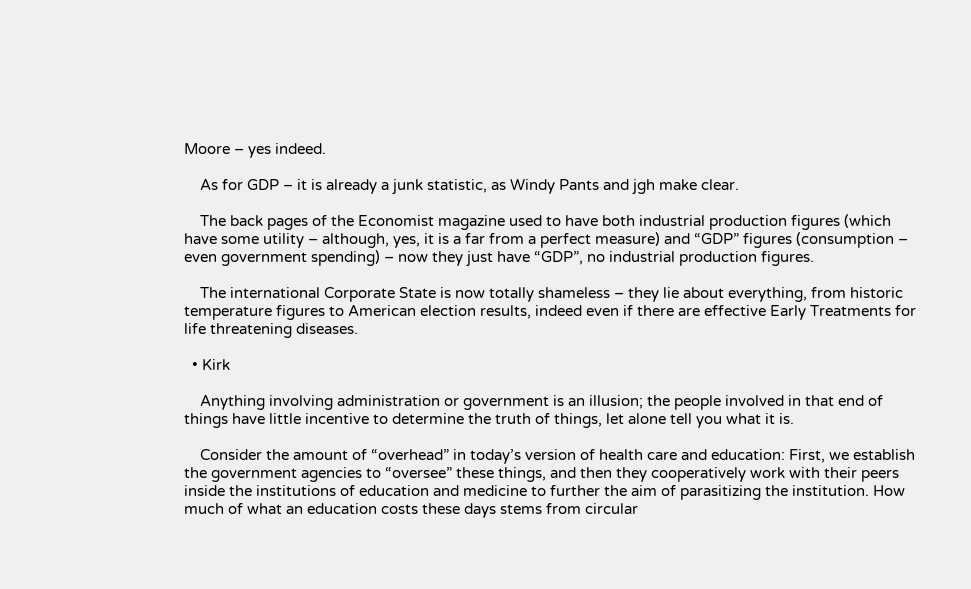Moore – yes indeed.

    As for GDP – it is already a junk statistic, as Windy Pants and jgh make clear.

    The back pages of the Economist magazine used to have both industrial production figures (which have some utility – although, yes, it is a far from a perfect measure) and “GDP” figures (consumption – even government spending) – now they just have “GDP”, no industrial production figures.

    The international Corporate State is now totally shameless – they lie about everything, from historic temperature figures to American election results, indeed even if there are effective Early Treatments for life threatening diseases.

  • Kirk

    Anything involving administration or government is an illusion; the people involved in that end of things have little incentive to determine the truth of things, let alone tell you what it is.

    Consider the amount of “overhead” in today’s version of health care and education: First, we establish the government agencies to “oversee” these things, and then they cooperatively work with their peers inside the institutions of education and medicine to further the aim of parasitizing the institution. How much of what an education costs these days stems from circular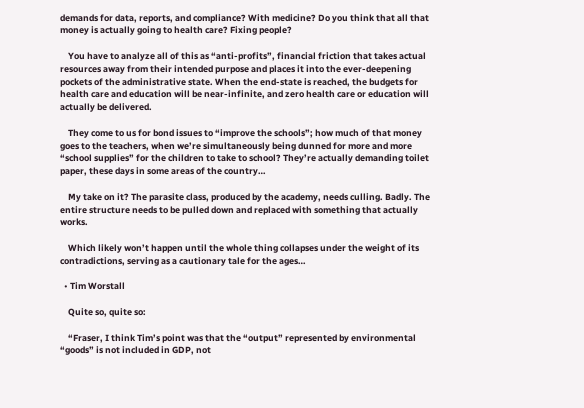demands for data, reports, and compliance? With medicine? Do you think that all that money is actually going to health care? Fixing people?

    You have to analyze all of this as “anti-profits”, financial friction that takes actual resources away from their intended purpose and places it into the ever-deepening pockets of the administrative state. When the end-state is reached, the budgets for health care and education will be near-infinite, and zero health care or education will actually be delivered.

    They come to us for bond issues to “improve the schools”; how much of that money goes to the teachers, when we’re simultaneously being dunned for more and more “school supplies” for the children to take to school? They’re actually demanding toilet paper, these days in some areas of the country…

    My take on it? The parasite class, produced by the academy, needs culling. Badly. The entire structure needs to be pulled down and replaced with something that actually works.

    Which likely won’t happen until the whole thing collapses under the weight of its contradictions, serving as a cautionary tale for the ages…

  • Tim Worstall

    Quite so, quite so:

    “Fraser, I think Tim’s point was that the “output” represented by environmental “goods” is not included in GDP, not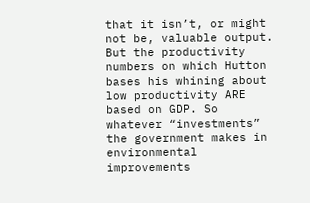that it isn’t, or might not be, valuable output. But the productivity numbers on which Hutton bases his whining about low productivity ARE based on GDP. So whatever “investments” the government makes in environmental improvements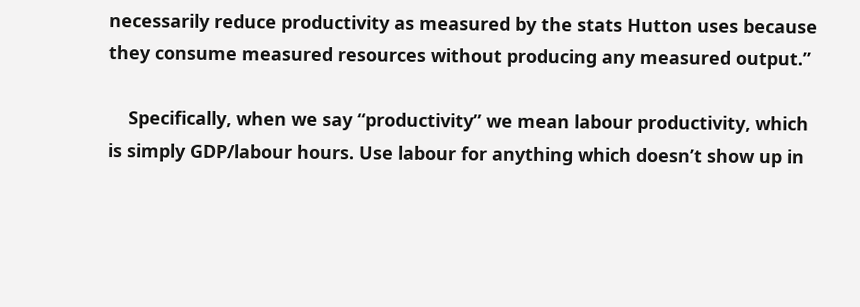necessarily reduce productivity as measured by the stats Hutton uses because they consume measured resources without producing any measured output.”

    Specifically, when we say “productivity” we mean labour productivity, which is simply GDP/labour hours. Use labour for anything which doesn’t show up in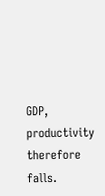GDP, productivity therefore falls.